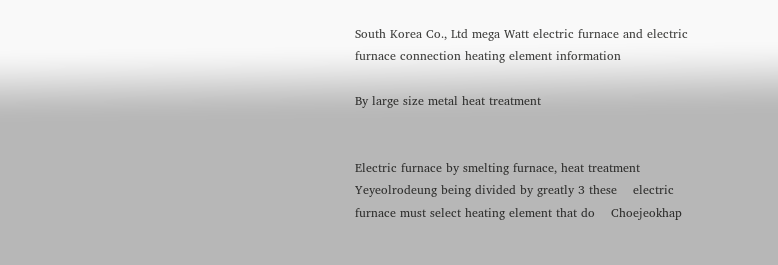South Korea Co., Ltd mega Watt electric furnace and electric furnace connection heating element information

By large size metal heat treatment


Electric furnace by smelting furnace, heat treatment    Yeyeolrodeung being divided by greatly 3 these    electric furnace must select heating element that do    Choejeokhap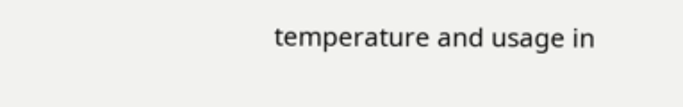temperature and usage in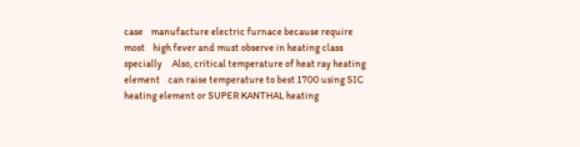case    manufacture electric furnace because require most    high fever and must observe in heating class specially     Also, critical temperature of heat ray heating element    can raise temperature to best 1700 using SIC    heating element or SUPER KANTHAL heating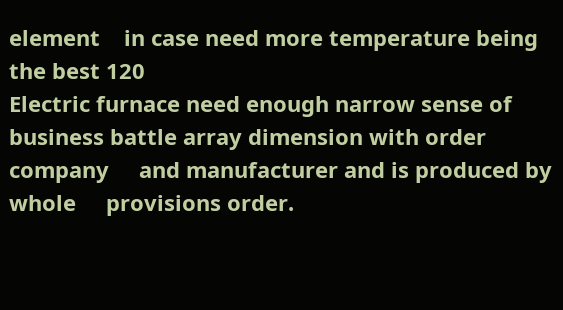element    in case need more temperature being the best 120
Electric furnace need enough narrow sense of     business battle array dimension with order company     and manufacturer and is produced by whole     provisions order.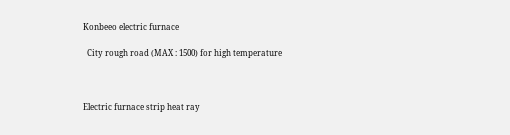Konbeeo electric furnace

  City rough road (MAX : 1500) for high temperature



Electric furnace strip heat ray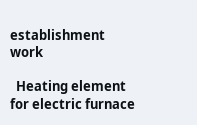establishment work

  Heating element for electric furnace